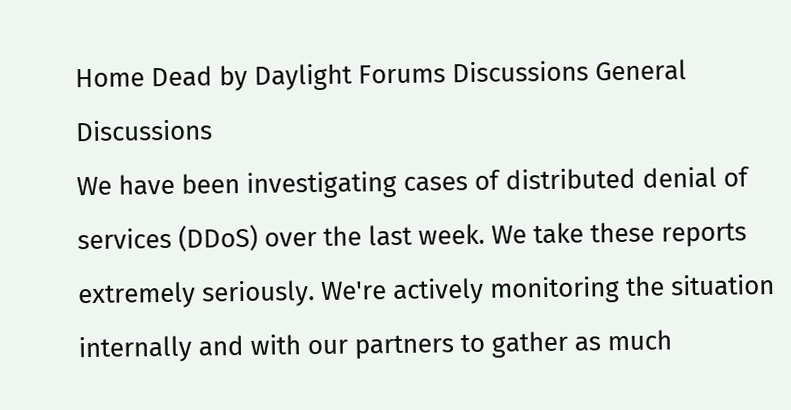Home Dead by Daylight Forums Discussions General Discussions
We have been investigating cases of distributed denial of services (DDoS) over the last week. We take these reports extremely seriously. We're actively monitoring the situation internally and with our partners to gather as much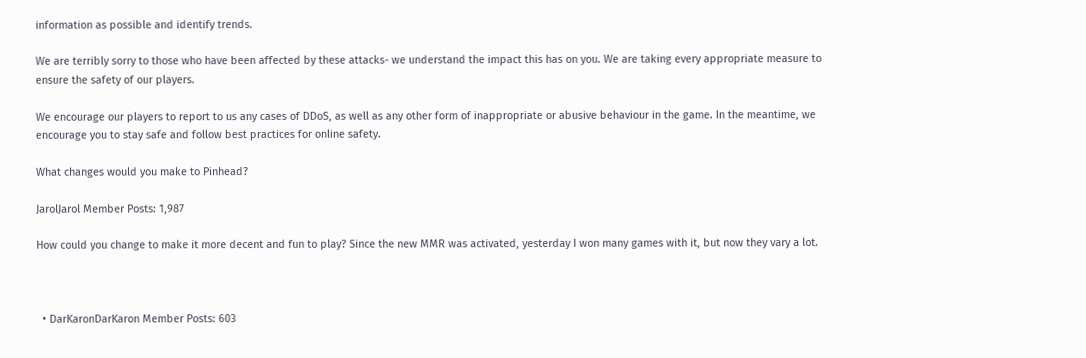information as possible and identify trends.

We are terribly sorry to those who have been affected by these attacks- we understand the impact this has on you. We are taking every appropriate measure to ensure the safety of our players.

We encourage our players to report to us any cases of DDoS, as well as any other form of inappropriate or abusive behaviour in the game. In the meantime, we encourage you to stay safe and follow best practices for online safety.

What changes would you make to Pinhead?

JarolJarol Member Posts: 1,987

How could you change to make it more decent and fun to play? Since the new MMR was activated, yesterday I won many games with it, but now they vary a lot.



  • DarKaronDarKaron Member Posts: 603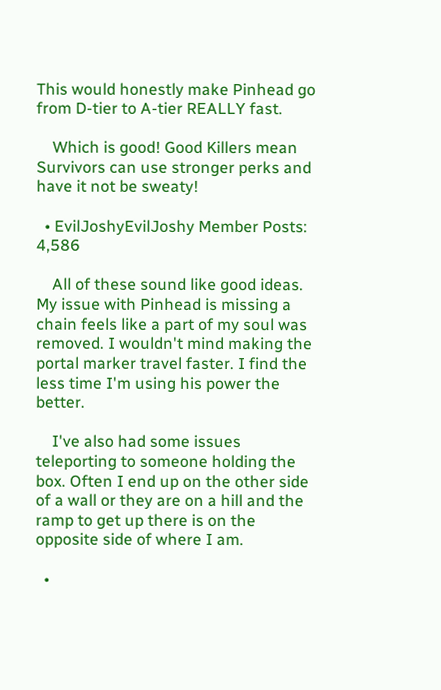This would honestly make Pinhead go from D-tier to A-tier REALLY fast.

    Which is good! Good Killers mean Survivors can use stronger perks and have it not be sweaty!

  • EvilJoshyEvilJoshy Member Posts: 4,586

    All of these sound like good ideas. My issue with Pinhead is missing a chain feels like a part of my soul was removed. I wouldn't mind making the portal marker travel faster. I find the less time I'm using his power the better.

    I've also had some issues teleporting to someone holding the box. Often I end up on the other side of a wall or they are on a hill and the ramp to get up there is on the opposite side of where I am.

  •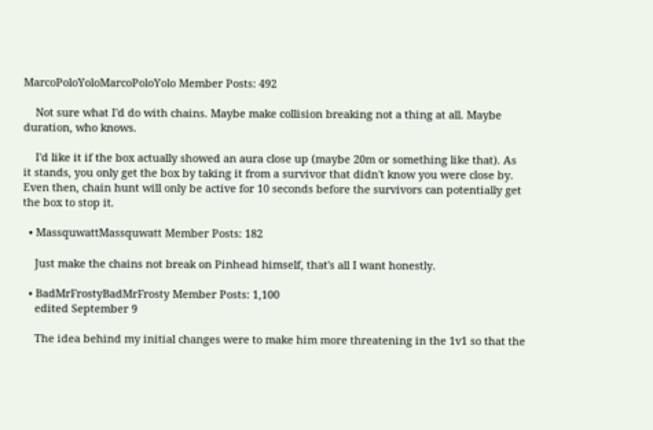MarcoPoloYoloMarcoPoloYolo Member Posts: 492

    Not sure what I'd do with chains. Maybe make collision breaking not a thing at all. Maybe duration, who knows.

    I'd like it if the box actually showed an aura close up (maybe 20m or something like that). As it stands, you only get the box by taking it from a survivor that didn't know you were close by. Even then, chain hunt will only be active for 10 seconds before the survivors can potentially get the box to stop it.

  • MassquwattMassquwatt Member Posts: 182

    Just make the chains not break on Pinhead himself, that's all I want honestly.

  • BadMrFrostyBadMrFrosty Member Posts: 1,100
    edited September 9

    The idea behind my initial changes were to make him more threatening in the 1v1 so that the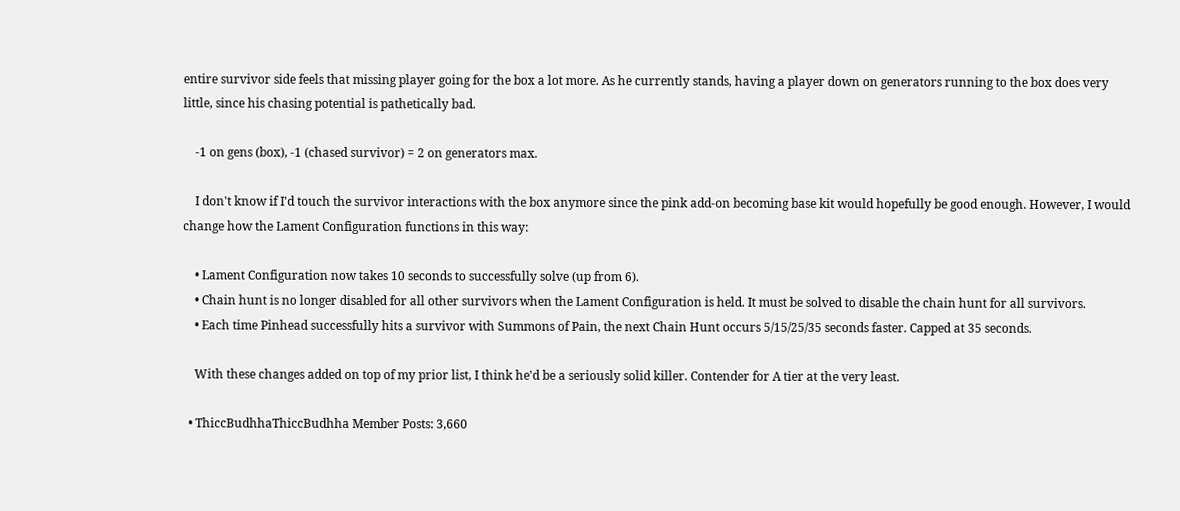entire survivor side feels that missing player going for the box a lot more. As he currently stands, having a player down on generators running to the box does very little, since his chasing potential is pathetically bad.

    -1 on gens (box), -1 (chased survivor) = 2 on generators max.

    I don't know if I'd touch the survivor interactions with the box anymore since the pink add-on becoming base kit would hopefully be good enough. However, I would change how the Lament Configuration functions in this way:

    • Lament Configuration now takes 10 seconds to successfully solve (up from 6).
    • Chain hunt is no longer disabled for all other survivors when the Lament Configuration is held. It must be solved to disable the chain hunt for all survivors.
    • Each time Pinhead successfully hits a survivor with Summons of Pain, the next Chain Hunt occurs 5/15/25/35 seconds faster. Capped at 35 seconds.

    With these changes added on top of my prior list, I think he'd be a seriously solid killer. Contender for A tier at the very least.

  • ThiccBudhhaThiccBudhha Member Posts: 3,660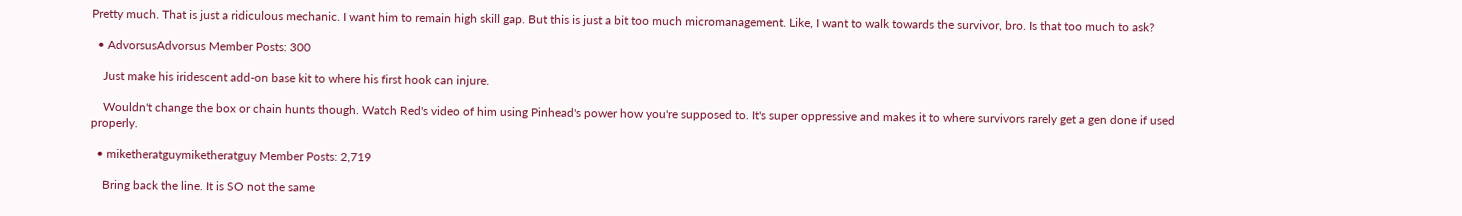Pretty much. That is just a ridiculous mechanic. I want him to remain high skill gap. But this is just a bit too much micromanagement. Like, I want to walk towards the survivor, bro. Is that too much to ask?

  • AdvorsusAdvorsus Member Posts: 300

    Just make his iridescent add-on base kit to where his first hook can injure.

    Wouldn't change the box or chain hunts though. Watch Red's video of him using Pinhead's power how you're supposed to. It's super oppressive and makes it to where survivors rarely get a gen done if used properly.

  • miketheratguymiketheratguy Member Posts: 2,719

    Bring back the line. It is SO not the same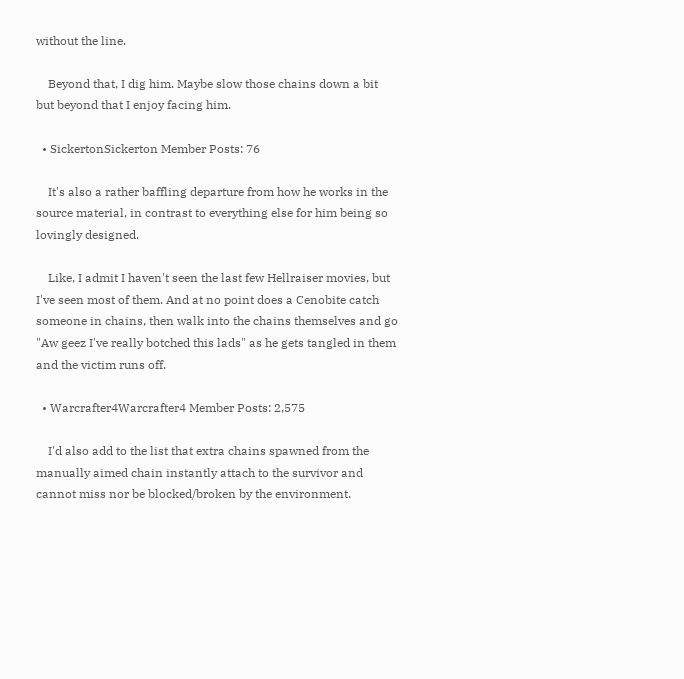without the line.

    Beyond that, I dig him. Maybe slow those chains down a bit but beyond that I enjoy facing him.

  • SickertonSickerton Member Posts: 76

    It's also a rather baffling departure from how he works in the source material, in contrast to everything else for him being so lovingly designed.

    Like, I admit I haven't seen the last few Hellraiser movies, but I've seen most of them. And at no point does a Cenobite catch someone in chains, then walk into the chains themselves and go "Aw geez I've really botched this lads" as he gets tangled in them and the victim runs off.

  • Warcrafter4Warcrafter4 Member Posts: 2,575

    I'd also add to the list that extra chains spawned from the manually aimed chain instantly attach to the survivor and cannot miss nor be blocked/broken by the environment.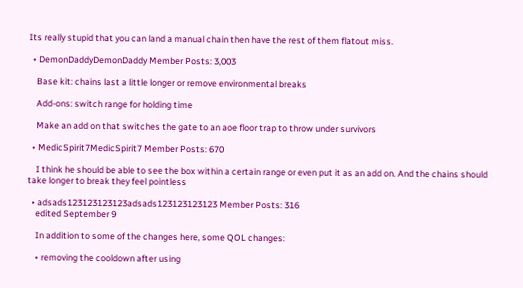Its really stupid that you can land a manual chain then have the rest of them flatout miss.

  • DemonDaddyDemonDaddy Member Posts: 3,003

    Base kit: chains last a little longer or remove environmental breaks

    Add-ons: switch range for holding time

    Make an add on that switches the gate to an aoe floor trap to throw under survivors

  • MedicSpirit7MedicSpirit7 Member Posts: 670

    I think he should be able to see the box within a certain range or even put it as an add on. And the chains should take longer to break they feel pointless

  • adsads123123123123adsads123123123123 Member Posts: 316
    edited September 9

    In addition to some of the changes here, some QOL changes:

    • removing the cooldown after using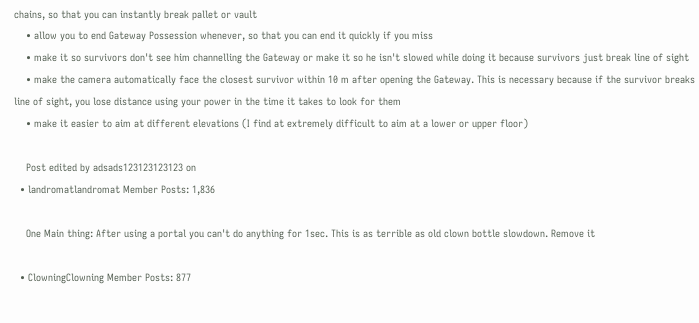chains, so that you can instantly break pallet or vault
    • allow you to end Gateway Possession whenever, so that you can end it quickly if you miss
    • make it so survivors don't see him channelling the Gateway or make it so he isn't slowed while doing it because survivors just break line of sight
    • make the camera automatically face the closest survivor within 10 m after opening the Gateway. This is necessary because if the survivor breaks line of sight, you lose distance using your power in the time it takes to look for them
    • make it easier to aim at different elevations (I find at extremely difficult to aim at a lower or upper floor)

    Post edited by adsads123123123123 on
  • landromatlandromat Member Posts: 1,836

    One Main thing: After using a portal you can't do anything for 1sec. This is as terrible as old clown bottle slowdown. Remove it

  • ClowningClowning Member Posts: 877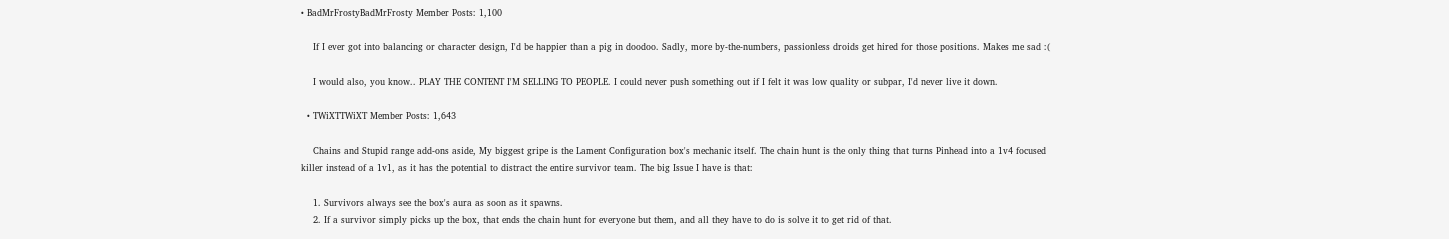• BadMrFrostyBadMrFrosty Member Posts: 1,100

    If I ever got into balancing or character design, I'd be happier than a pig in doodoo. Sadly, more by-the-numbers, passionless droids get hired for those positions. Makes me sad :(

    I would also, you know.. PLAY THE CONTENT I'M SELLING TO PEOPLE. I could never push something out if I felt it was low quality or subpar, I'd never live it down.

  • TWiXTTWiXT Member Posts: 1,643

    Chains and Stupid range add-ons aside, My biggest gripe is the Lament Configuration box's mechanic itself. The chain hunt is the only thing that turns Pinhead into a 1v4 focused killer instead of a 1v1, as it has the potential to distract the entire survivor team. The big Issue I have is that:

    1. Survivors always see the box's aura as soon as it spawns.
    2. If a survivor simply picks up the box, that ends the chain hunt for everyone but them, and all they have to do is solve it to get rid of that.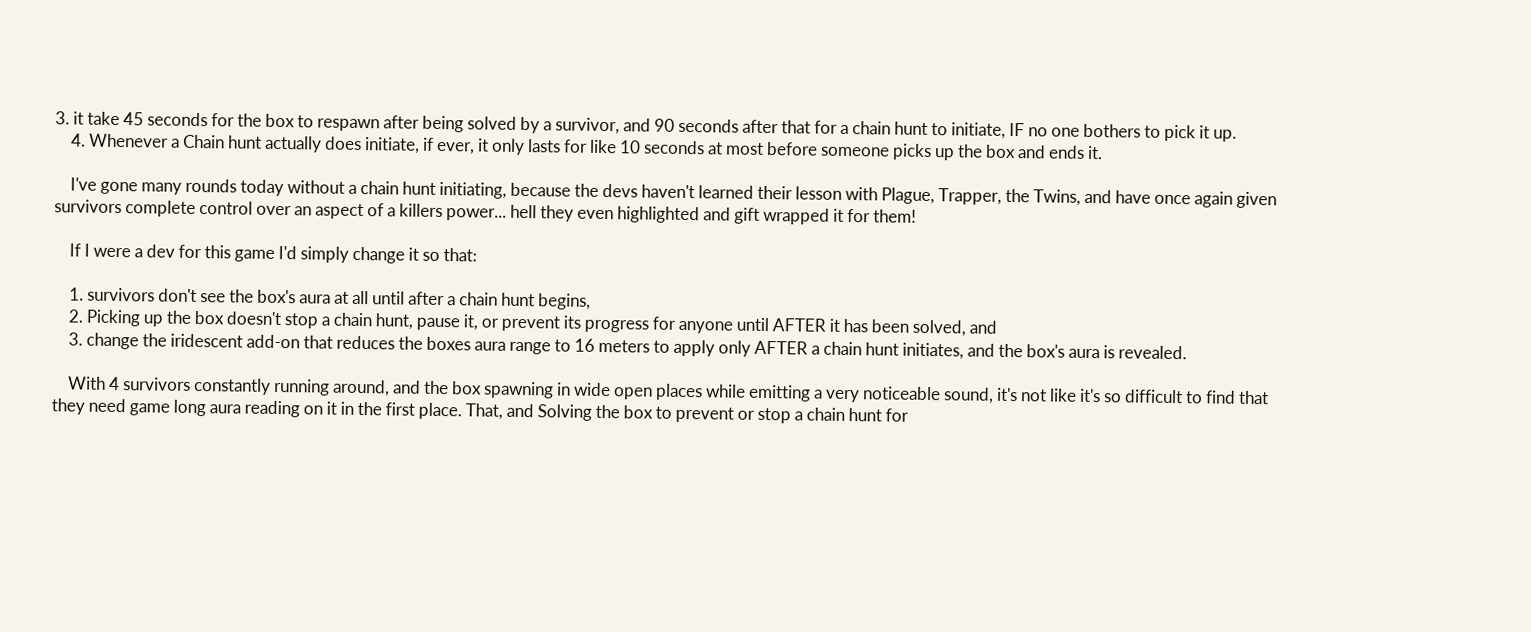3. it take 45 seconds for the box to respawn after being solved by a survivor, and 90 seconds after that for a chain hunt to initiate, IF no one bothers to pick it up.
    4. Whenever a Chain hunt actually does initiate, if ever, it only lasts for like 10 seconds at most before someone picks up the box and ends it.

    I've gone many rounds today without a chain hunt initiating, because the devs haven't learned their lesson with Plague, Trapper, the Twins, and have once again given survivors complete control over an aspect of a killers power... hell they even highlighted and gift wrapped it for them!

    If I were a dev for this game I'd simply change it so that:

    1. survivors don't see the box's aura at all until after a chain hunt begins,
    2. Picking up the box doesn't stop a chain hunt, pause it, or prevent its progress for anyone until AFTER it has been solved, and
    3. change the iridescent add-on that reduces the boxes aura range to 16 meters to apply only AFTER a chain hunt initiates, and the box's aura is revealed.

    With 4 survivors constantly running around, and the box spawning in wide open places while emitting a very noticeable sound, it's not like it's so difficult to find that they need game long aura reading on it in the first place. That, and Solving the box to prevent or stop a chain hunt for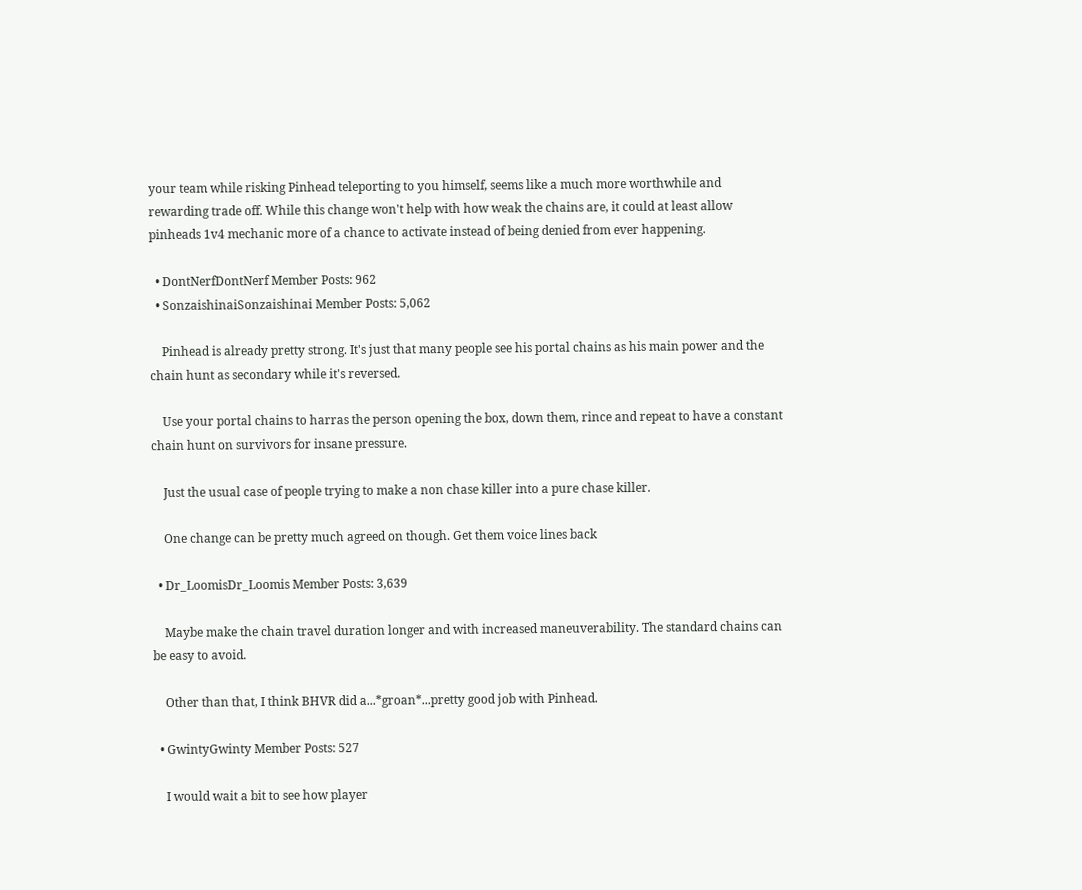your team while risking Pinhead teleporting to you himself, seems like a much more worthwhile and rewarding trade off. While this change won't help with how weak the chains are, it could at least allow pinheads 1v4 mechanic more of a chance to activate instead of being denied from ever happening.

  • DontNerfDontNerf Member Posts: 962
  • SonzaishinaiSonzaishinai Member Posts: 5,062

    Pinhead is already pretty strong. It's just that many people see his portal chains as his main power and the chain hunt as secondary while it's reversed.

    Use your portal chains to harras the person opening the box, down them, rince and repeat to have a constant chain hunt on survivors for insane pressure.

    Just the usual case of people trying to make a non chase killer into a pure chase killer.

    One change can be pretty much agreed on though. Get them voice lines back

  • Dr_LoomisDr_Loomis Member Posts: 3,639

    Maybe make the chain travel duration longer and with increased maneuverability. The standard chains can be easy to avoid.

    Other than that, I think BHVR did a...*groan*...pretty good job with Pinhead.

  • GwintyGwinty Member Posts: 527

    I would wait a bit to see how player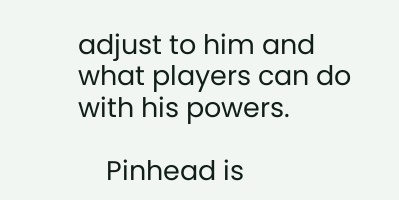adjust to him and what players can do with his powers.

    Pinhead is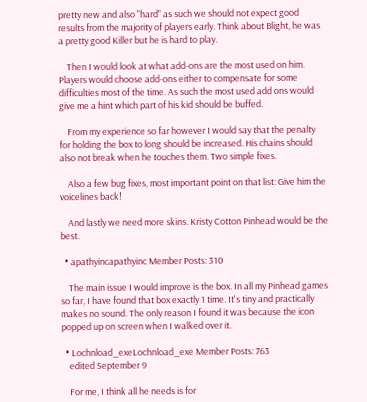pretty new and also "hard" as such we should not expect good results from the majority of players early. Think about Blight, he was a pretty good Killer but he is hard to play.

    Then I would look at what add-ons are the most used on him. Players would choose add-ons either to compensate for some difficulties most of the time. As such the most used add ons would give me a hint which part of his kid should be buffed.

    From my experience so far however I would say that the penalty for holding the box to long should be increased. His chains should also not break when he touches them. Two simple fixes.

    Also a few bug fixes, most important point on that list: Give him the voicelines back!

    And lastly we need more skins. Kristy Cotton Pinhead would be the best.

  • apathyincapathyinc Member Posts: 310

    The main issue I would improve is the box. In all my Pinhead games so far, I have found that box exactly 1 time. It's tiny and practically makes no sound. The only reason I found it was because the icon popped up on screen when I walked over it.

  • Lochnload_exeLochnload_exe Member Posts: 763
    edited September 9

    For me, I think all he needs is for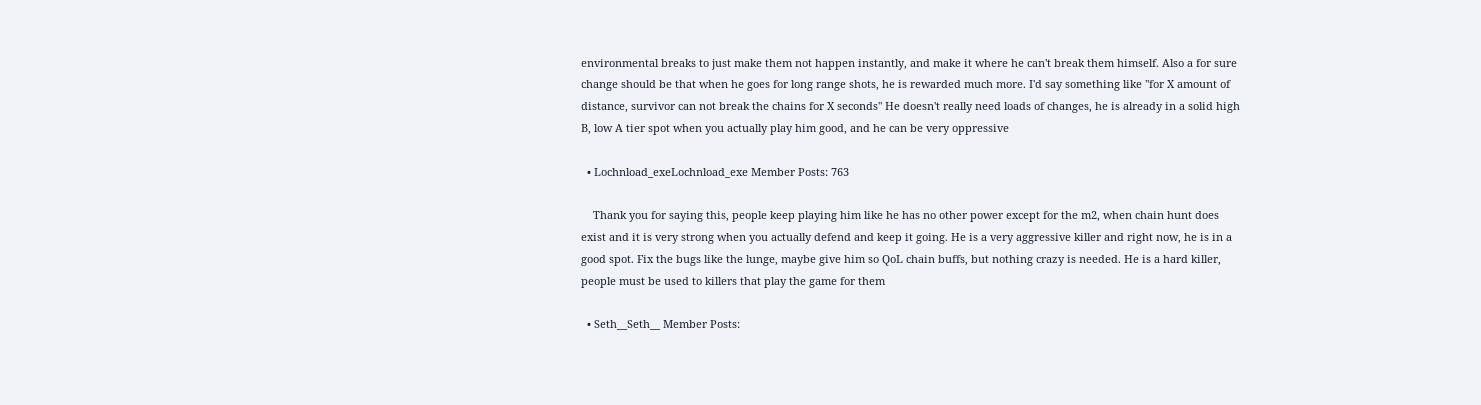environmental breaks to just make them not happen instantly, and make it where he can't break them himself. Also a for sure change should be that when he goes for long range shots, he is rewarded much more. I'd say something like "for X amount of distance, survivor can not break the chains for X seconds" He doesn't really need loads of changes, he is already in a solid high B, low A tier spot when you actually play him good, and he can be very oppressive

  • Lochnload_exeLochnload_exe Member Posts: 763

    Thank you for saying this, people keep playing him like he has no other power except for the m2, when chain hunt does exist and it is very strong when you actually defend and keep it going. He is a very aggressive killer and right now, he is in a good spot. Fix the bugs like the lunge, maybe give him so QoL chain buffs, but nothing crazy is needed. He is a hard killer, people must be used to killers that play the game for them

  • Seth__Seth__ Member Posts: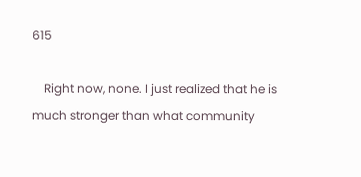615

    Right now, none. I just realized that he is much stronger than what community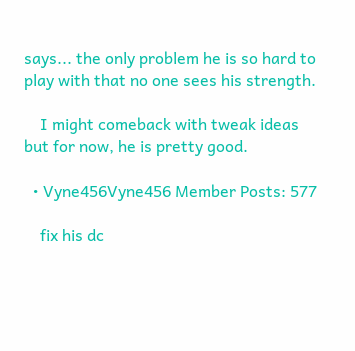says... the only problem he is so hard to play with that no one sees his strength.

    I might comeback with tweak ideas but for now, he is pretty good.

  • Vyne456Vyne456 Member Posts: 577

    fix his dc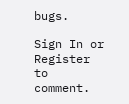bugs.

Sign In or Register to comment.